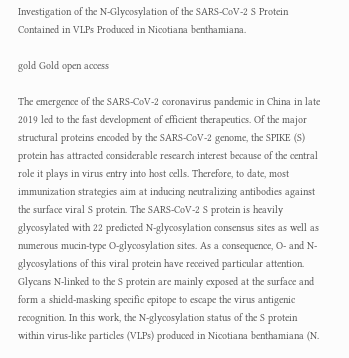Investigation of the N-Glycosylation of the SARS-CoV-2 S Protein Contained in VLPs Produced in Nicotiana benthamiana.

gold Gold open access

The emergence of the SARS-CoV-2 coronavirus pandemic in China in late 2019 led to the fast development of efficient therapeutics. Of the major structural proteins encoded by the SARS-CoV-2 genome, the SPIKE (S) protein has attracted considerable research interest because of the central role it plays in virus entry into host cells. Therefore, to date, most immunization strategies aim at inducing neutralizing antibodies against the surface viral S protein. The SARS-CoV-2 S protein is heavily glycosylated with 22 predicted N-glycosylation consensus sites as well as numerous mucin-type O-glycosylation sites. As a consequence, O- and N-glycosylations of this viral protein have received particular attention. Glycans N-linked to the S protein are mainly exposed at the surface and form a shield-masking specific epitope to escape the virus antigenic recognition. In this work, the N-glycosylation status of the S protein within virus-like particles (VLPs) produced in Nicotiana benthamiana (N.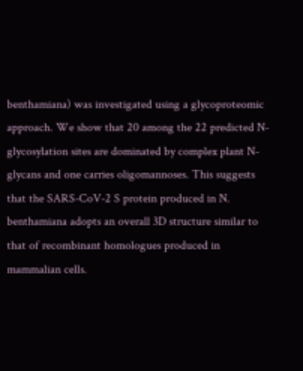benthamiana) was investigated using a glycoproteomic approach. We show that 20 among the 22 predicted N-glycosylation sites are dominated by complex plant N-glycans and one carries oligomannoses. This suggests that the SARS-CoV-2 S protein produced in N. benthamiana adopts an overall 3D structure similar to that of recombinant homologues produced in mammalian cells.